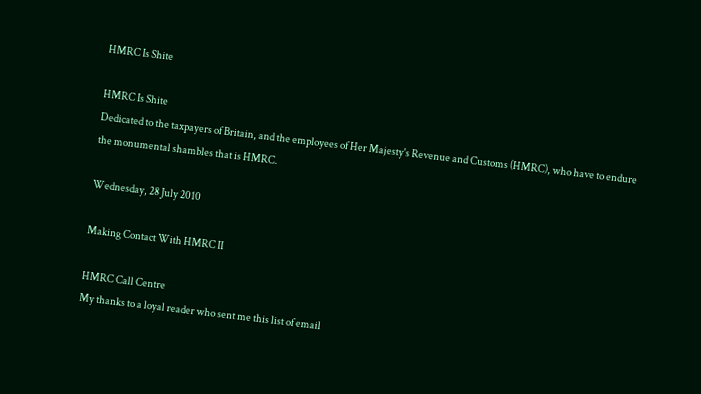HMRC Is Shite

HMRC Is Shite
Dedicated to the taxpayers of Britain, and the employees of Her Majesty's Revenue and Customs (HMRC), who have to endure the monumental shambles that is HMRC.

Wednesday, 28 July 2010

Making Contact With HMRC II

HMRC Call Centre
My thanks to a loyal reader who sent me this list of email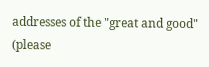addresses of the "great and good" (please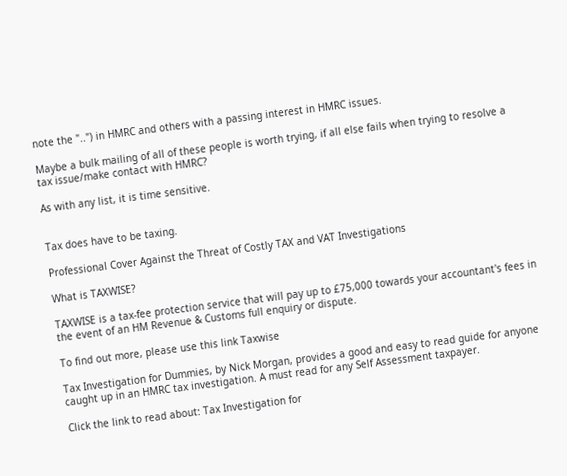note the "..") in HMRC and others with a passing interest in HMRC issues.

Maybe a bulk mailing of all of these people is worth trying, if all else fails when trying to resolve a tax issue/make contact with HMRC?

As with any list, it is time sensitive.


Tax does have to be taxing.

Professional Cover Against the Threat of Costly TAX and VAT Investigations

What is TAXWISE?

TAXWISE is a tax-fee protection service that will pay up to £75,000 towards your accountant's fees in the event of an HM Revenue & Customs full enquiry or dispute.

To find out more, please use this link Taxwise

Tax Investigation for Dummies, by Nick Morgan, provides a good and easy to read guide for anyone caught up in an HMRC tax investigation. A must read for any Self Assessment taxpayer.

Click the link to read about: Tax Investigation for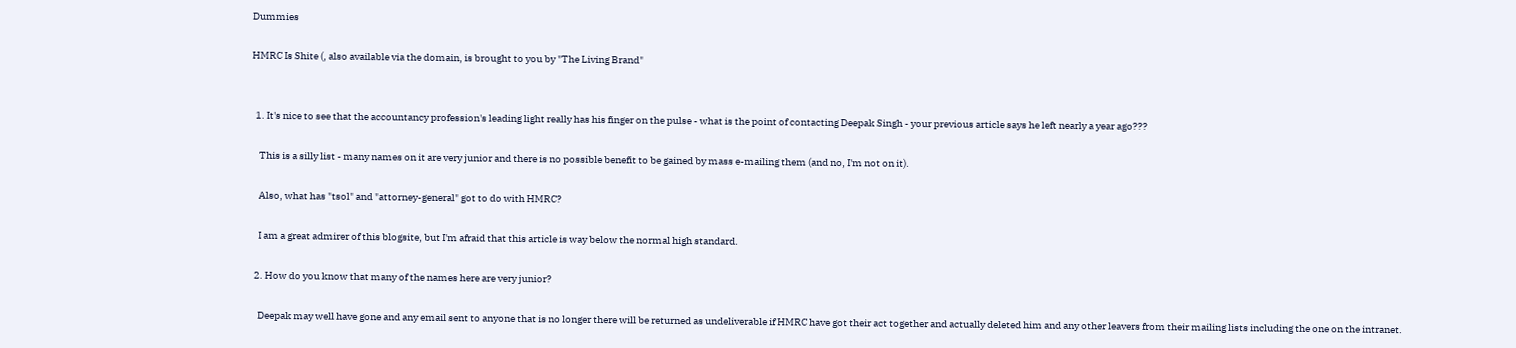Dummies

HMRC Is Shite (, also available via the domain, is brought to you by "The Living Brand"


  1. It's nice to see that the accountancy profession's leading light really has his finger on the pulse - what is the point of contacting Deepak Singh - your previous article says he left nearly a year ago???

    This is a silly list - many names on it are very junior and there is no possible benefit to be gained by mass e-mailing them (and no, I'm not on it).

    Also, what has "tsol" and "attorney-general" got to do with HMRC?

    I am a great admirer of this blogsite, but I'm afraid that this article is way below the normal high standard.

  2. How do you know that many of the names here are very junior?

    Deepak may well have gone and any email sent to anyone that is no longer there will be returned as undeliverable if HMRC have got their act together and actually deleted him and any other leavers from their mailing lists including the one on the intranet.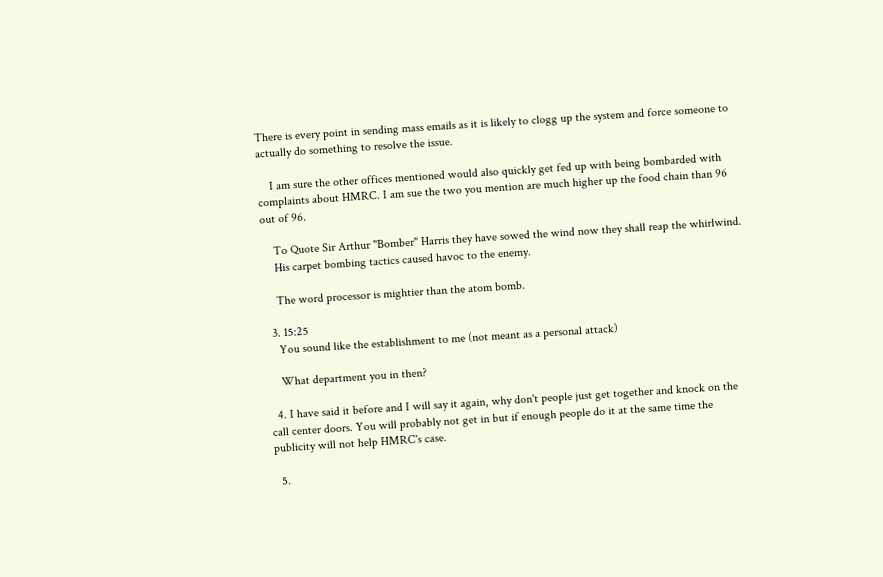There is every point in sending mass emails as it is likely to clogg up the system and force someone to actually do something to resolve the issue.

    I am sure the other offices mentioned would also quickly get fed up with being bombarded with complaints about HMRC. I am sue the two you mention are much higher up the food chain than 96 out of 96.

    To Quote Sir Arthur "Bomber" Harris they have sowed the wind now they shall reap the whirlwind.
    His carpet bombing tactics caused havoc to the enemy.

    The word processor is mightier than the atom bomb.

  3. 15:25
    You sound like the establishment to me (not meant as a personal attack)

    What department you in then?

  4. I have said it before and I will say it again, why don't people just get together and knock on the call center doors. You will probably not get in but if enough people do it at the same time the publicity will not help HMRC's case.

  5.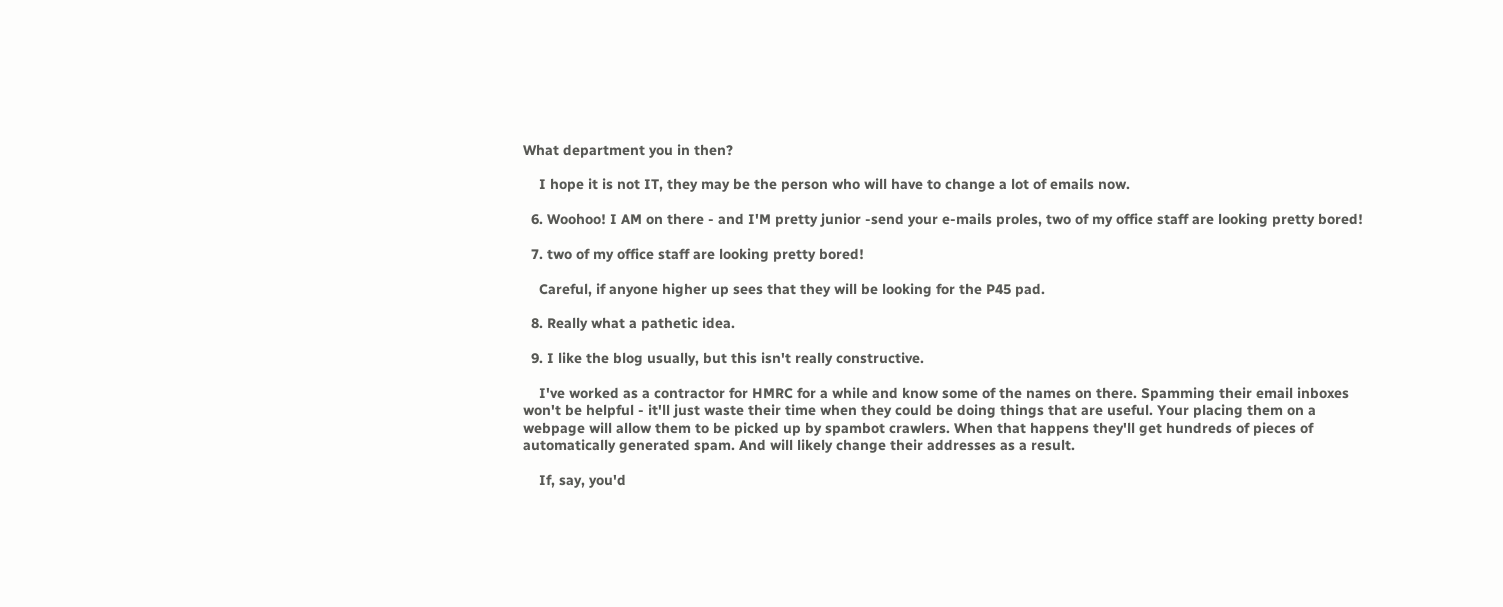What department you in then?

    I hope it is not IT, they may be the person who will have to change a lot of emails now.

  6. Woohoo! I AM on there - and I'M pretty junior -send your e-mails proles, two of my office staff are looking pretty bored!

  7. two of my office staff are looking pretty bored!

    Careful, if anyone higher up sees that they will be looking for the P45 pad.

  8. Really what a pathetic idea.

  9. I like the blog usually, but this isn't really constructive.

    I've worked as a contractor for HMRC for a while and know some of the names on there. Spamming their email inboxes won't be helpful - it'll just waste their time when they could be doing things that are useful. Your placing them on a webpage will allow them to be picked up by spambot crawlers. When that happens they'll get hundreds of pieces of automatically generated spam. And will likely change their addresses as a result.

    If, say, you'd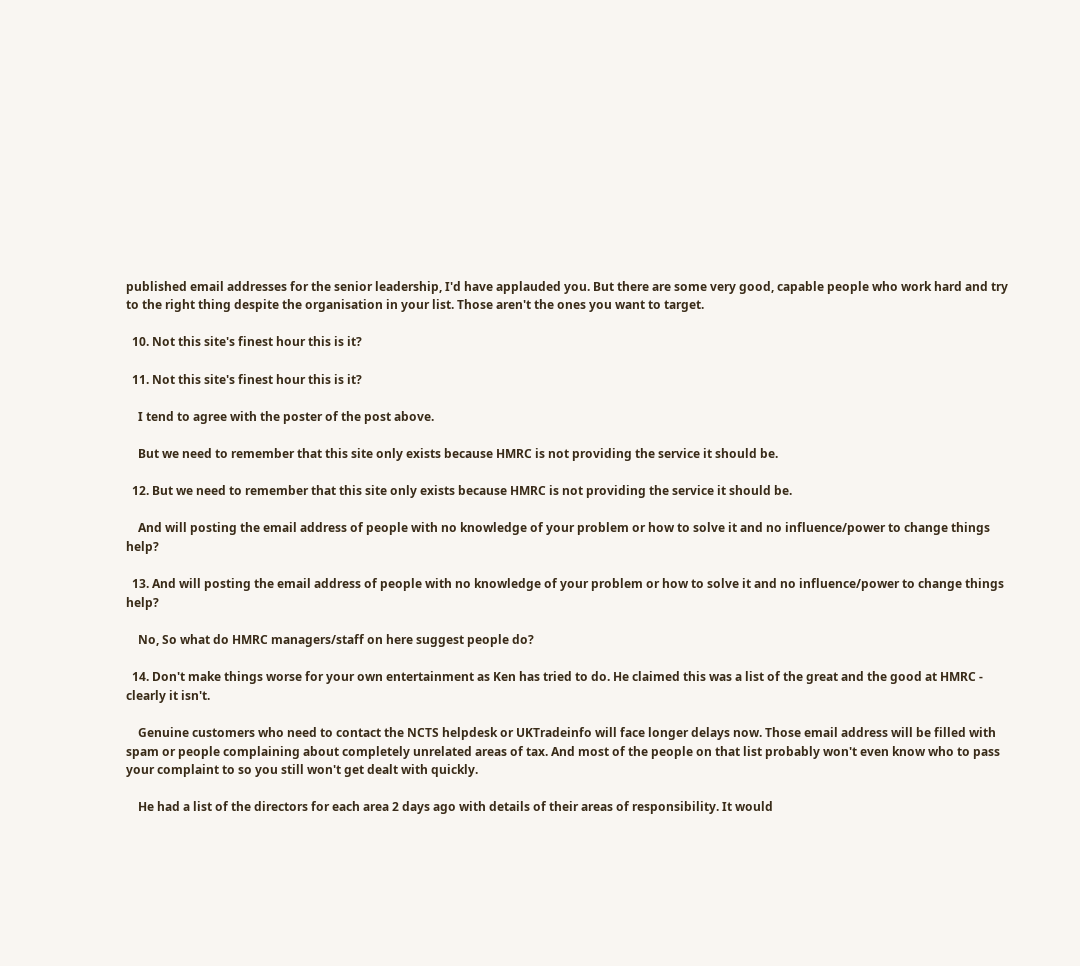published email addresses for the senior leadership, I'd have applauded you. But there are some very good, capable people who work hard and try to the right thing despite the organisation in your list. Those aren't the ones you want to target.

  10. Not this site's finest hour this is it?

  11. Not this site's finest hour this is it?

    I tend to agree with the poster of the post above.

    But we need to remember that this site only exists because HMRC is not providing the service it should be.

  12. But we need to remember that this site only exists because HMRC is not providing the service it should be.

    And will posting the email address of people with no knowledge of your problem or how to solve it and no influence/power to change things help?

  13. And will posting the email address of people with no knowledge of your problem or how to solve it and no influence/power to change things help?

    No, So what do HMRC managers/staff on here suggest people do?

  14. Don't make things worse for your own entertainment as Ken has tried to do. He claimed this was a list of the great and the good at HMRC - clearly it isn't.

    Genuine customers who need to contact the NCTS helpdesk or UKTradeinfo will face longer delays now. Those email address will be filled with spam or people complaining about completely unrelated areas of tax. And most of the people on that list probably won't even know who to pass your complaint to so you still won't get dealt with quickly.

    He had a list of the directors for each area 2 days ago with details of their areas of responsibility. It would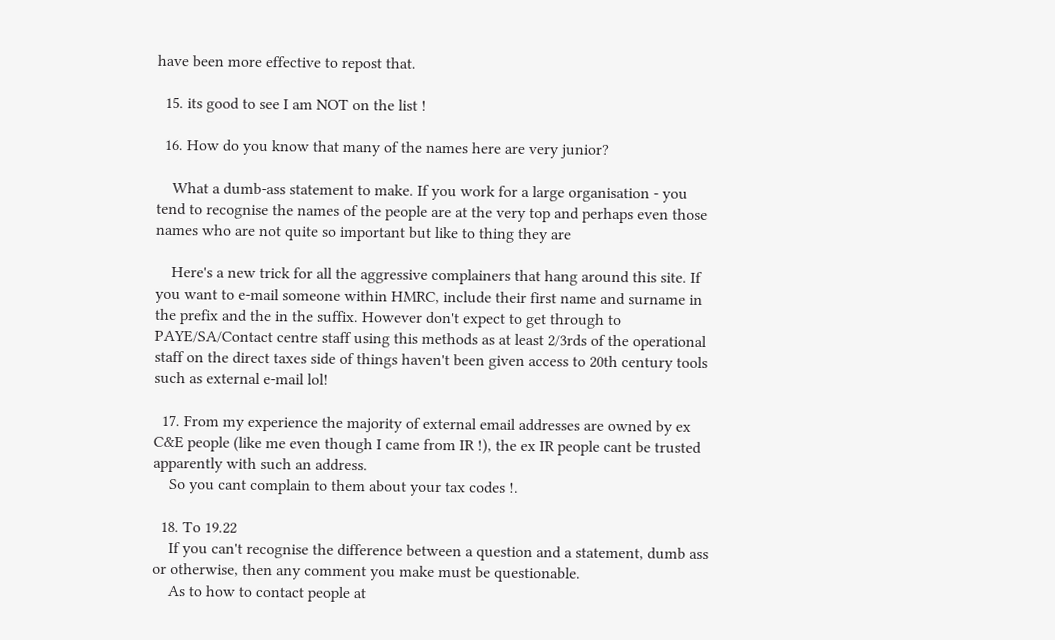have been more effective to repost that.

  15. its good to see I am NOT on the list !

  16. How do you know that many of the names here are very junior?

    What a dumb-ass statement to make. If you work for a large organisation - you tend to recognise the names of the people are at the very top and perhaps even those names who are not quite so important but like to thing they are

    Here's a new trick for all the aggressive complainers that hang around this site. If you want to e-mail someone within HMRC, include their first name and surname in the prefix and the in the suffix. However don't expect to get through to PAYE/SA/Contact centre staff using this methods as at least 2/3rds of the operational staff on the direct taxes side of things haven't been given access to 20th century tools such as external e-mail lol!

  17. From my experience the majority of external email addresses are owned by ex C&E people (like me even though I came from IR !), the ex IR people cant be trusted apparently with such an address.
    So you cant complain to them about your tax codes !.

  18. To 19.22
    If you can't recognise the difference between a question and a statement, dumb ass or otherwise, then any comment you make must be questionable.
    As to how to contact people at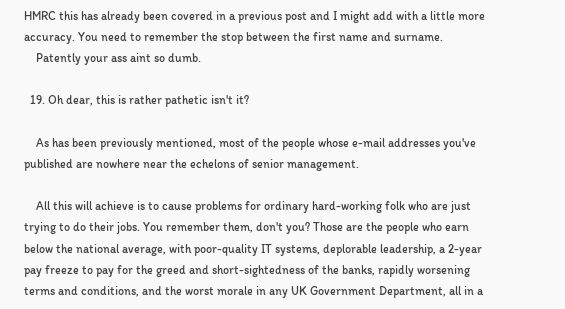HMRC this has already been covered in a previous post and I might add with a little more accuracy. You need to remember the stop between the first name and surname.
    Patently your ass aint so dumb.

  19. Oh dear, this is rather pathetic isn't it?

    As has been previously mentioned, most of the people whose e-mail addresses you've published are nowhere near the echelons of senior management.

    All this will achieve is to cause problems for ordinary hard-working folk who are just trying to do their jobs. You remember them, don't you? Those are the people who earn below the national average, with poor-quality IT systems, deplorable leadership, a 2-year pay freeze to pay for the greed and short-sightedness of the banks, rapidly worsening terms and conditions, and the worst morale in any UK Government Department, all in a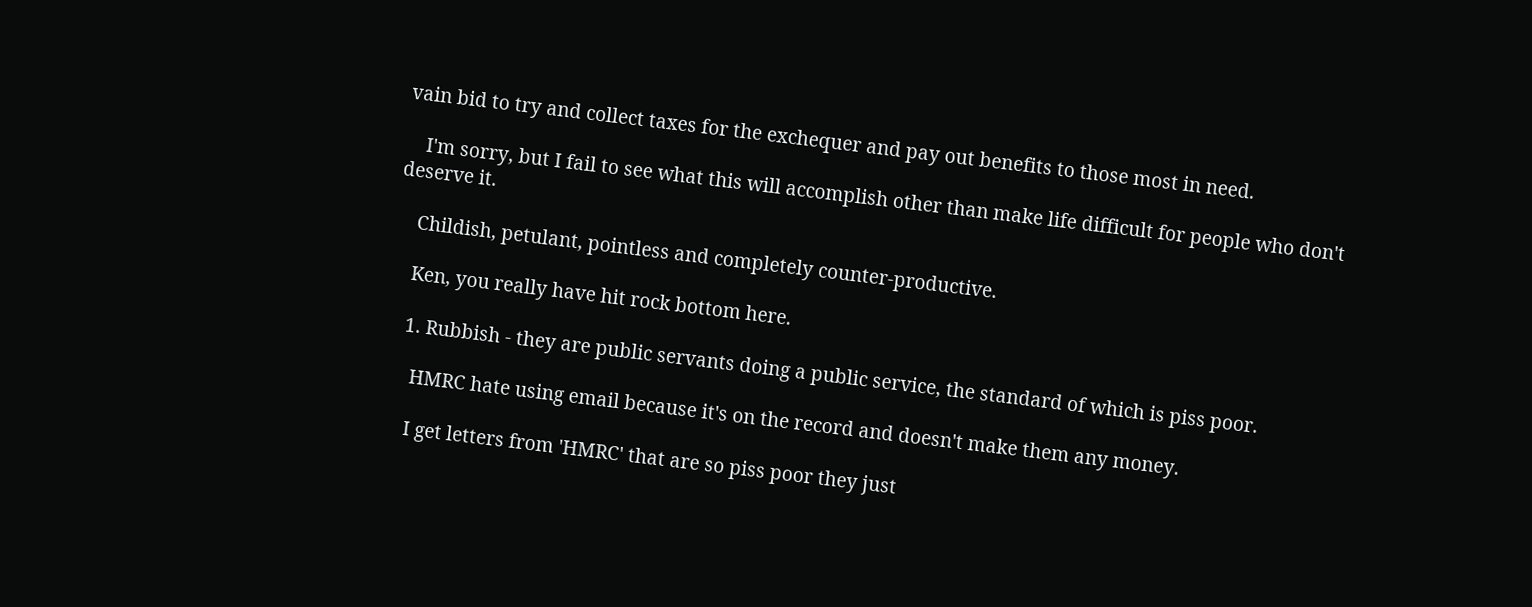vain bid to try and collect taxes for the exchequer and pay out benefits to those most in need.

    I'm sorry, but I fail to see what this will accomplish other than make life difficult for people who don't deserve it.

    Childish, petulant, pointless and completely counter-productive.

    Ken, you really have hit rock bottom here.

    1. Rubbish - they are public servants doing a public service, the standard of which is piss poor.

      HMRC hate using email because it's on the record and doesn't make them any money.

      I get letters from 'HMRC' that are so piss poor they just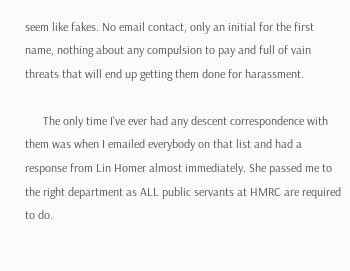seem like fakes. No email contact, only an initial for the first name, nothing about any compulsion to pay and full of vain threats that will end up getting them done for harassment.

      The only time I've ever had any descent correspondence with them was when I emailed everybody on that list and had a response from Lin Homer almost immediately. She passed me to the right department as ALL public servants at HMRC are required to do.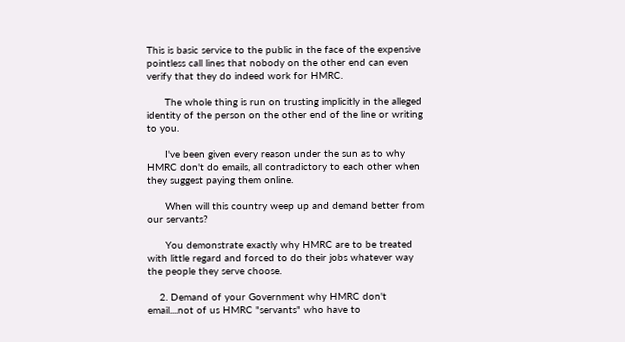This is basic service to the public in the face of the expensive pointless call lines that nobody on the other end can even verify that they do indeed work for HMRC.

      The whole thing is run on trusting implicitly in the alleged identity of the person on the other end of the line or writing to you.

      I've been given every reason under the sun as to why HMRC don't do emails, all contradictory to each other when they suggest paying them online.

      When will this country weep up and demand better from our servants?

      You demonstrate exactly why HMRC are to be treated with little regard and forced to do their jobs whatever way the people they serve choose.

    2. Demand of your Government why HMRC don't email....not of us HMRC "servants" who have to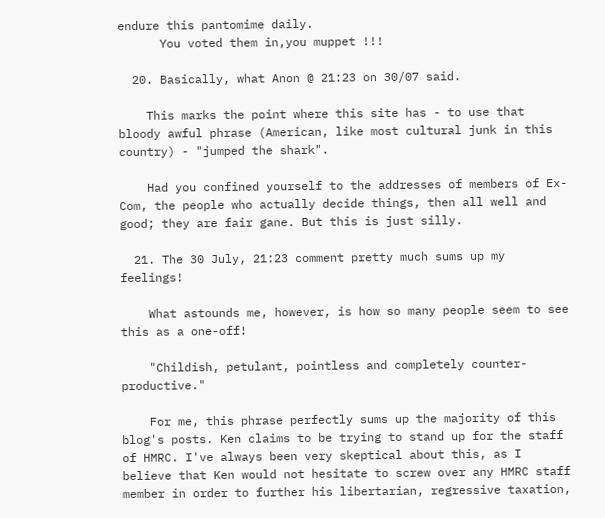endure this pantomime daily.
      You voted them in,you muppet !!!

  20. Basically, what Anon @ 21:23 on 30/07 said.

    This marks the point where this site has - to use that bloody awful phrase (American, like most cultural junk in this country) - "jumped the shark".

    Had you confined yourself to the addresses of members of Ex-Com, the people who actually decide things, then all well and good; they are fair gane. But this is just silly.

  21. The 30 July, 21:23 comment pretty much sums up my feelings!

    What astounds me, however, is how so many people seem to see this as a one-off!

    "Childish, petulant, pointless and completely counter-productive."

    For me, this phrase perfectly sums up the majority of this blog's posts. Ken claims to be trying to stand up for the staff of HMRC. I've always been very skeptical about this, as I believe that Ken would not hesitate to screw over any HMRC staff member in order to further his libertarian, regressive taxation,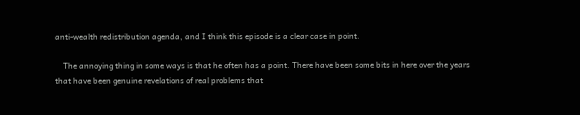anti-wealth redistribution agenda, and I think this episode is a clear case in point.

    The annoying thing in some ways is that he often has a point. There have been some bits in here over the years that have been genuine revelations of real problems that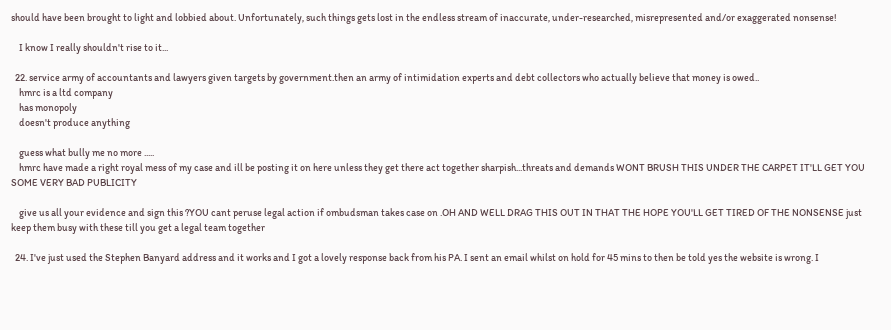should have been brought to light and lobbied about. Unfortunately, such things gets lost in the endless stream of inaccurate, under-researched, misrepresented and/or exaggerated nonsense!

    I know I really shouldn't rise to it...

  22. service army of accountants and lawyers given targets by government.then an army of intimidation experts and debt collectors who actually believe that money is owed..
    hmrc is a ltd company
    has monopoly
    doesn't produce anything

    guess what bully me no more .....
    hmrc have made a right royal mess of my case and ill be posting it on here unless they get there act together sharpish...threats and demands WONT BRUSH THIS UNDER THE CARPET IT'LL GET YOU SOME VERY BAD PUBLICITY

    give us all your evidence and sign this ?YOU cant peruse legal action if ombudsman takes case on .OH AND WELL DRAG THIS OUT IN THAT THE HOPE YOU'LL GET TIRED OF THE NONSENSE just keep them busy with these till you get a legal team together

  24. I've just used the Stephen Banyard address and it works and I got a lovely response back from his PA. I sent an email whilst on hold for 45 mins to then be told yes the website is wrong. I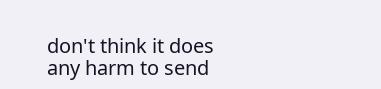don't think it does any harm to send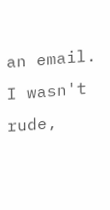an email. I wasn't rude,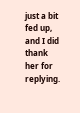just a bit fed up, and I did thank her for replying.